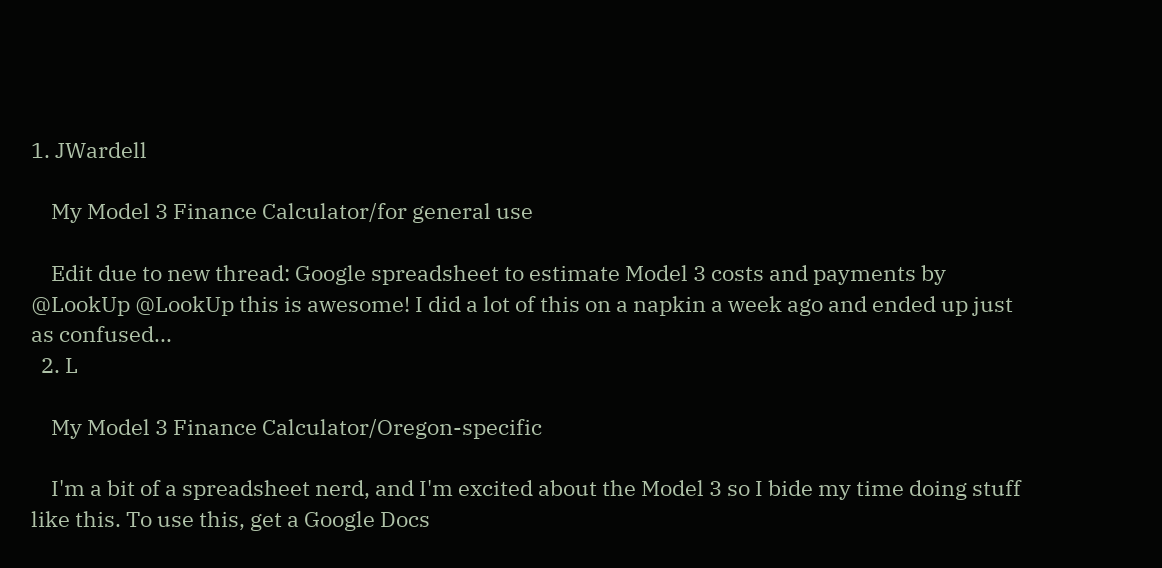1. JWardell

    My Model 3 Finance Calculator/for general use

    Edit due to new thread: Google spreadsheet to estimate Model 3 costs and payments by @LookUp @LookUp this is awesome! I did a lot of this on a napkin a week ago and ended up just as confused...
  2. L

    My Model 3 Finance Calculator/Oregon-specific

    I'm a bit of a spreadsheet nerd, and I'm excited about the Model 3 so I bide my time doing stuff like this. To use this, get a Google Docs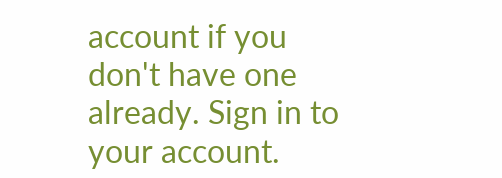account if you don't have one already. Sign in to your account.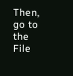Then, go to the File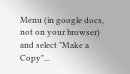Menu (in google docs, not on your browser) and select "Make a Copy"...